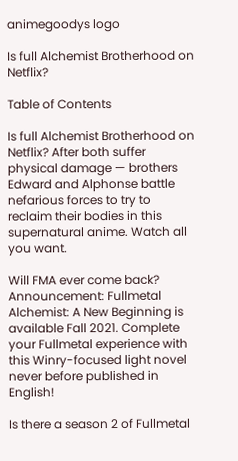animegoodys logo

Is full Alchemist Brotherhood on Netflix?

Table of Contents

Is full Alchemist Brotherhood on Netflix? After both suffer physical damage — brothers Edward and Alphonse battle nefarious forces to try to reclaim their bodies in this supernatural anime. Watch all you want.

Will FMA ever come back? Announcement: Fullmetal Alchemist: A New Beginning is available Fall 2021. Complete your Fullmetal experience with this Winry-focused light novel never before published in English!

Is there a season 2 of Fullmetal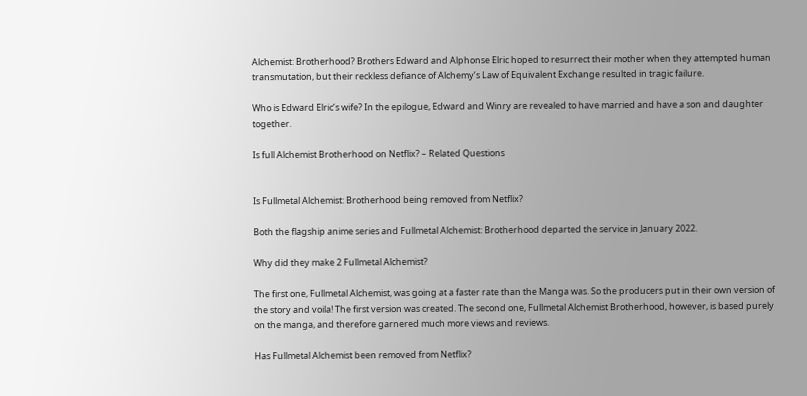Alchemist: Brotherhood? Brothers Edward and Alphonse Elric hoped to resurrect their mother when they attempted human transmutation, but their reckless defiance of Alchemy’s Law of Equivalent Exchange resulted in tragic failure.

Who is Edward Elric’s wife? In the epilogue, Edward and Winry are revealed to have married and have a son and daughter together.

Is full Alchemist Brotherhood on Netflix? – Related Questions


Is Fullmetal Alchemist: Brotherhood being removed from Netflix?

Both the flagship anime series and Fullmetal Alchemist: Brotherhood departed the service in January 2022.

Why did they make 2 Fullmetal Alchemist?

The first one, Fullmetal Alchemist, was going at a faster rate than the Manga was. So the producers put in their own version of the story and voila! The first version was created. The second one, Fullmetal Alchemist Brotherhood, however, is based purely on the manga, and therefore garnered much more views and reviews.

Has Fullmetal Alchemist been removed from Netflix?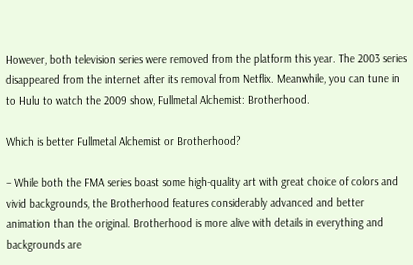However, both television series were removed from the platform this year. The 2003 series disappeared from the internet after its removal from Netflix. Meanwhile, you can tune in to Hulu to watch the 2009 show, Fullmetal Alchemist: Brotherhood.

Which is better Fullmetal Alchemist or Brotherhood?

– While both the FMA series boast some high-quality art with great choice of colors and vivid backgrounds, the Brotherhood features considerably advanced and better animation than the original. Brotherhood is more alive with details in everything and backgrounds are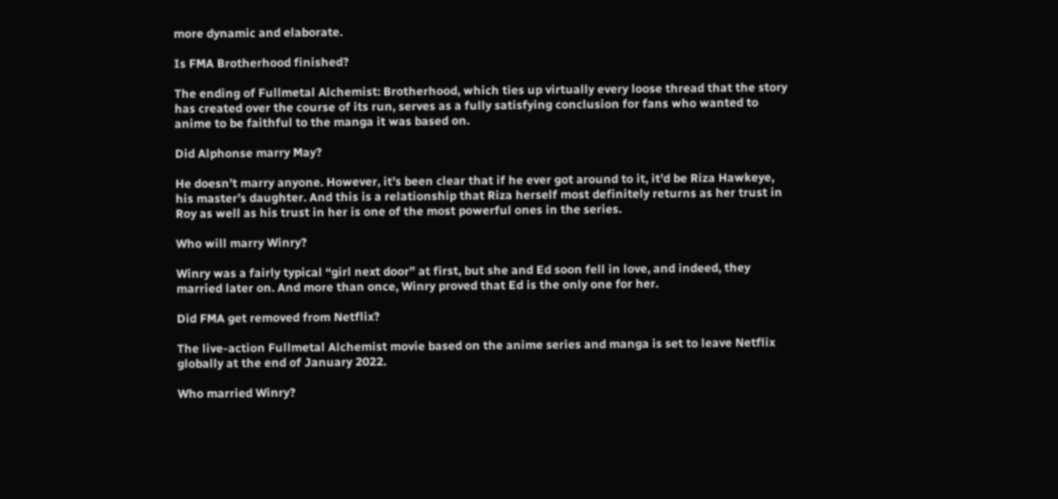more dynamic and elaborate.

Is FMA Brotherhood finished?

The ending of Fullmetal Alchemist: Brotherhood, which ties up virtually every loose thread that the story has created over the course of its run, serves as a fully satisfying conclusion for fans who wanted to anime to be faithful to the manga it was based on.

Did Alphonse marry May?

He doesn’t marry anyone. However, it’s been clear that if he ever got around to it, it’d be Riza Hawkeye, his master’s daughter. And this is a relationship that Riza herself most definitely returns as her trust in Roy as well as his trust in her is one of the most powerful ones in the series.

Who will marry Winry?

Winry was a fairly typical “girl next door” at first, but she and Ed soon fell in love, and indeed, they married later on. And more than once, Winry proved that Ed is the only one for her.

Did FMA get removed from Netflix?

The live-action Fullmetal Alchemist movie based on the anime series and manga is set to leave Netflix globally at the end of January 2022.

Who married Winry?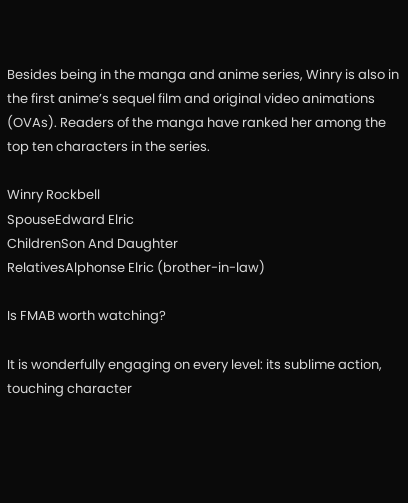Besides being in the manga and anime series, Winry is also in the first anime’s sequel film and original video animations (OVAs). Readers of the manga have ranked her among the top ten characters in the series.

Winry Rockbell
SpouseEdward Elric
ChildrenSon And Daughter
RelativesAlphonse Elric (brother-in-law)

Is FMAB worth watching?

It is wonderfully engaging on every level: its sublime action, touching character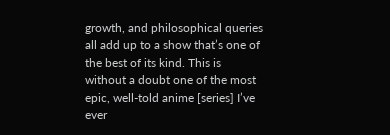growth, and philosophical queries all add up to a show that’s one of the best of its kind. This is without a doubt one of the most epic, well-told anime [series] I’ve ever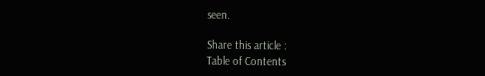seen.

Share this article :
Table of Contents